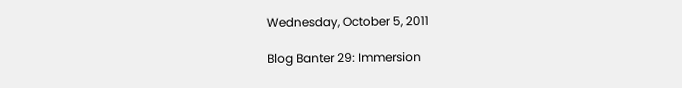Wednesday, October 5, 2011

Blog Banter 29: Immersion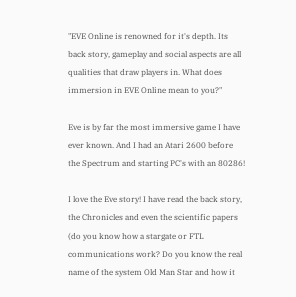"EVE Online is renowned for it's depth. Its back story, gameplay and social aspects are all qualities that draw players in. What does immersion in EVE Online mean to you?"

Eve is by far the most immersive game I have ever known. And I had an Atari 2600 before the Spectrum and starting PC's with an 80286!

I love the Eve story! I have read the back story, the Chronicles and even the scientific papers (do you know how a stargate or FTL communications work? Do you know the real name of the system Old Man Star and how it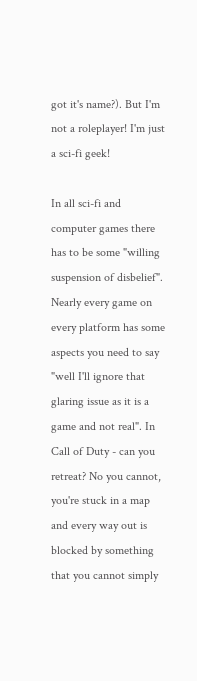got it's name?). But I'm not a roleplayer! I'm just a sci-fi geek!

In all sci-fi and computer games there has to be some "willing suspension of disbelief". Nearly every game on every platform has some aspects you need to say "well I'll ignore that glaring issue as it is a game and not real". In Call of Duty - can you retreat? No you cannot, you're stuck in a map and every way out is blocked by something that you cannot simply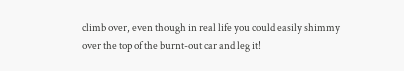climb over, even though in real life you could easily shimmy over the top of the burnt-out car and leg it!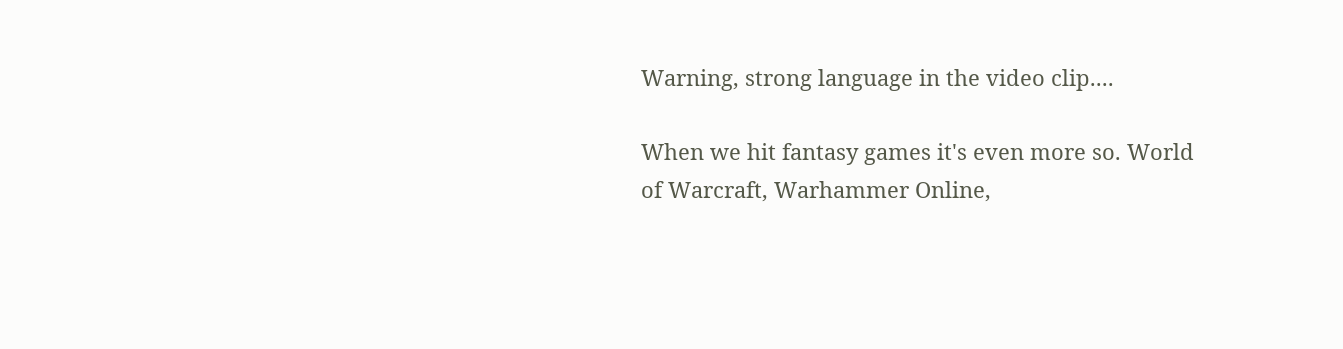Warning, strong language in the video clip....

When we hit fantasy games it's even more so. World of Warcraft, Warhammer Online,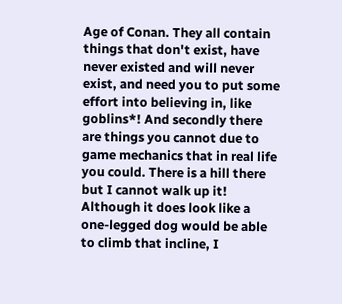Age of Conan. They all contain things that don't exist, have never existed and will never exist, and need you to put some effort into believing in, like goblins*! And secondly there are things you cannot due to game mechanics that in real life you could. There is a hill there but I cannot walk up it! Although it does look like a one-legged dog would be able to climb that incline, I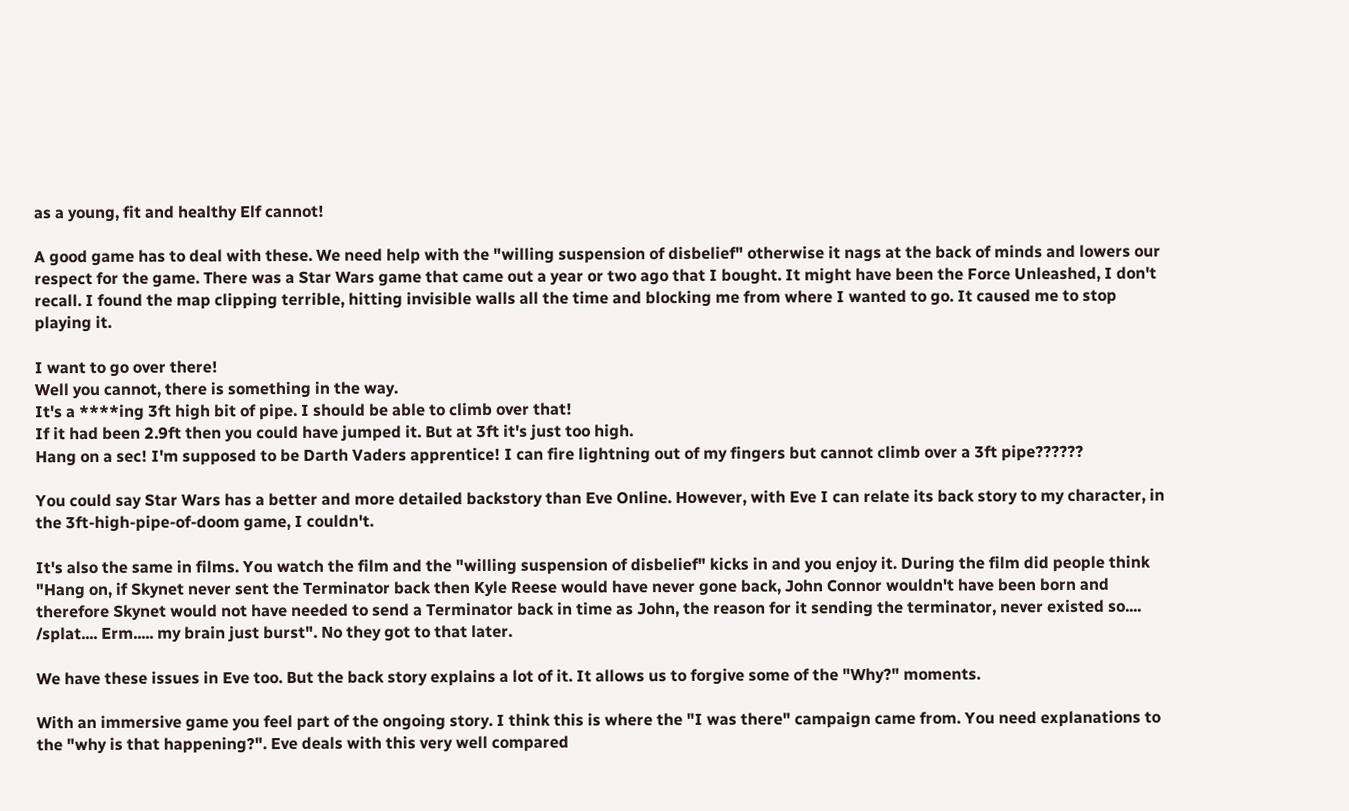as a young, fit and healthy Elf cannot!

A good game has to deal with these. We need help with the "willing suspension of disbelief" otherwise it nags at the back of minds and lowers our respect for the game. There was a Star Wars game that came out a year or two ago that I bought. It might have been the Force Unleashed, I don't recall. I found the map clipping terrible, hitting invisible walls all the time and blocking me from where I wanted to go. It caused me to stop playing it.

I want to go over there!
Well you cannot, there is something in the way.
It's a ****ing 3ft high bit of pipe. I should be able to climb over that!
If it had been 2.9ft then you could have jumped it. But at 3ft it's just too high.
Hang on a sec! I'm supposed to be Darth Vaders apprentice! I can fire lightning out of my fingers but cannot climb over a 3ft pipe??????

You could say Star Wars has a better and more detailed backstory than Eve Online. However, with Eve I can relate its back story to my character, in the 3ft-high-pipe-of-doom game, I couldn't.

It's also the same in films. You watch the film and the "willing suspension of disbelief" kicks in and you enjoy it. During the film did people think "Hang on, if Skynet never sent the Terminator back then Kyle Reese would have never gone back, John Connor wouldn't have been born and therefore Skynet would not have needed to send a Terminator back in time as John, the reason for it sending the terminator, never existed so.... /splat.... Erm..... my brain just burst". No they got to that later.

We have these issues in Eve too. But the back story explains a lot of it. It allows us to forgive some of the "Why?" moments.

With an immersive game you feel part of the ongoing story. I think this is where the "I was there" campaign came from. You need explanations to the "why is that happening?". Eve deals with this very well compared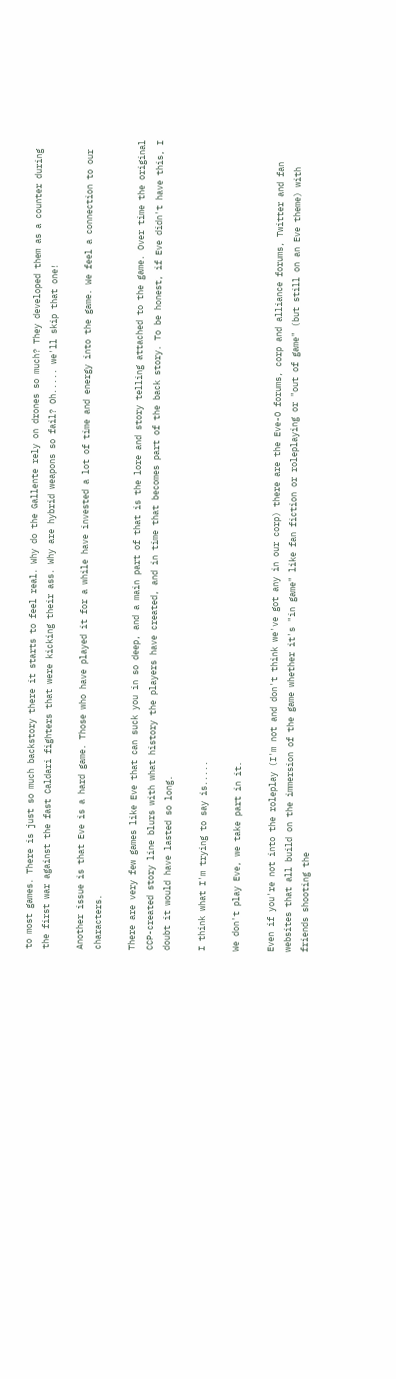to most games. There is just so much backstory there it starts to feel real. Why do the Gallente rely on drones so much? They developed them as a counter during the first war against the fast Caldari fighters that were kicking their ass. Why are hybrid weapons so fail? Oh..... we'll skip that one!

Another issue is that Eve is a hard game. Those who have played it for a while have invested a lot of time and energy into the game. We feel a connection to our characters.

There are very few games like Eve that can suck you in so deep, and a main part of that is the lore and story telling attached to the game. Over time the original CCP-created story line blurs with what history the players have created, and in time that becomes part of the back story. To be honest, if Eve didn't have this, I doubt it would have lasted so long.

I think what I'm trying to say is.....

We don't play Eve, we take part in it.

Even if you're not into the roleplay (I'm not and don't think we've got any in our corp) there are the Eve-O forums, corp and alliance forums, Twitter and fan websites that all build on the immersion of the game whether it's "in game" like fan fiction or roleplaying or "out of game" (but still on an Eve theme) with friends shooting the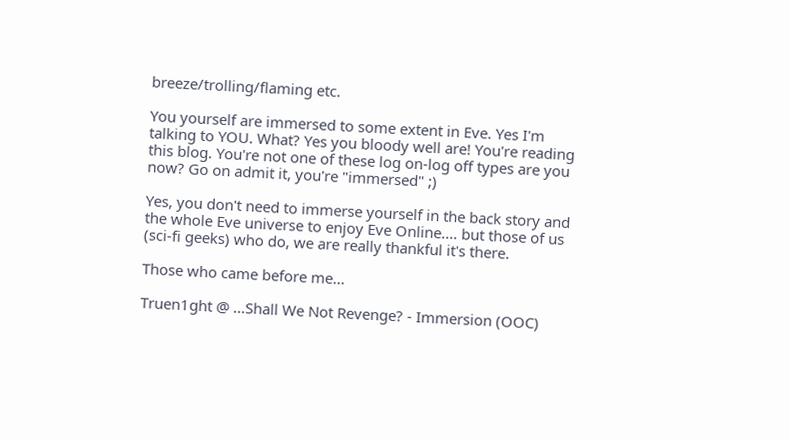breeze/trolling/flaming etc.

You yourself are immersed to some extent in Eve. Yes I'm talking to YOU. What? Yes you bloody well are! You're reading this blog. You're not one of these log on-log off types are you now? Go on admit it, you're "immersed" ;)

Yes, you don't need to immerse yourself in the back story and the whole Eve universe to enjoy Eve Online.... but those of us (sci-fi geeks) who do, we are really thankful it's there.

Those who came before me...

Truen1ght @ ...Shall We Not Revenge? - Immersion (OOC)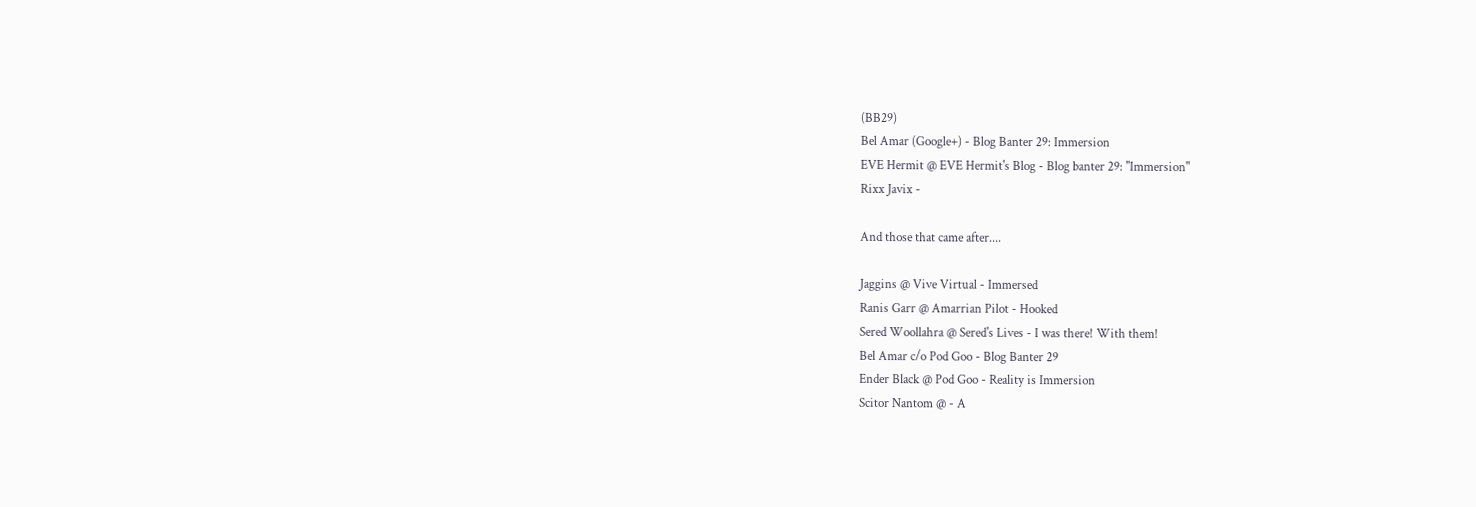(BB29)
Bel Amar (Google+) - Blog Banter 29: Immersion
EVE Hermit @ EVE Hermit's Blog - Blog banter 29: "Immersion"
Rixx Javix -

And those that came after....

Jaggins @ Vive Virtual - Immersed
Ranis Garr @ Amarrian Pilot - Hooked
Sered Woollahra @ Sered's Lives - I was there! With them!
Bel Amar c/o Pod Goo - Blog Banter 29
Ender Black @ Pod Goo - Reality is Immersion
Scitor Nantom @ - A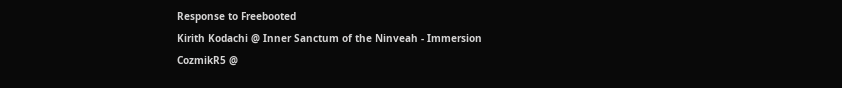Response to Freebooted
Kirith Kodachi @ Inner Sanctum of the Ninveah - Immersion
CozmikR5 @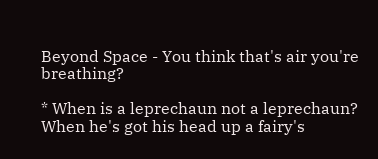Beyond Space - You think that's air you're breathing?

* When is a leprechaun not a leprechaun? When he's got his head up a fairy's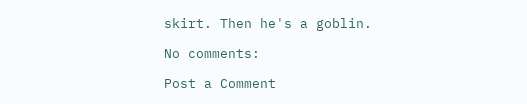skirt. Then he's a goblin.

No comments:

Post a Comment